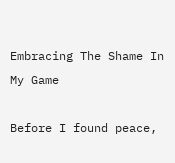Embracing The Shame In My Game

Before I found peace,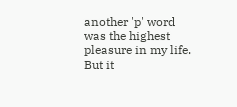another 'p' word was the highest pleasure in my life. But it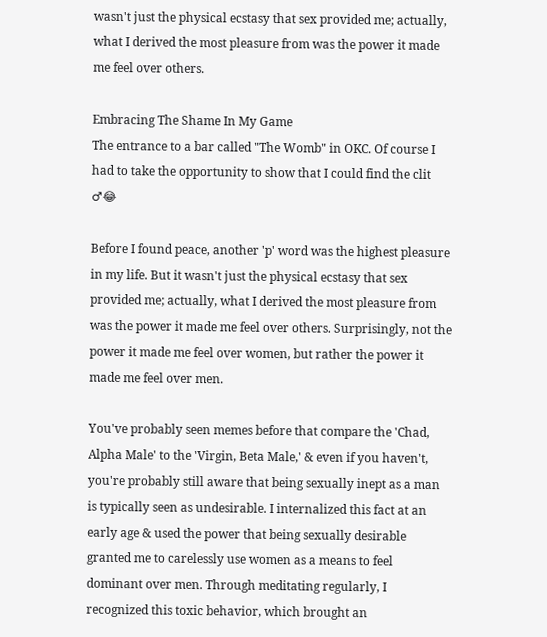wasn't just the physical ecstasy that sex provided me; actually, what I derived the most pleasure from was the power it made me feel over others.

Embracing The Shame In My Game
The entrance to a bar called "The Womb" in OKC. Of course I had to take the opportunity to show that I could find the clit ♂😂

Before I found peace, another 'p' word was the highest pleasure in my life. But it wasn't just the physical ecstasy that sex provided me; actually, what I derived the most pleasure from was the power it made me feel over others. Surprisingly, not the power it made me feel over women, but rather the power it made me feel over men.

You've probably seen memes before that compare the 'Chad, Alpha Male' to the 'Virgin, Beta Male,' & even if you haven't, you're probably still aware that being sexually inept as a man is typically seen as undesirable. I internalized this fact at an early age & used the power that being sexually desirable granted me to carelessly use women as a means to feel dominant over men. Through meditating regularly, I recognized this toxic behavior, which brought an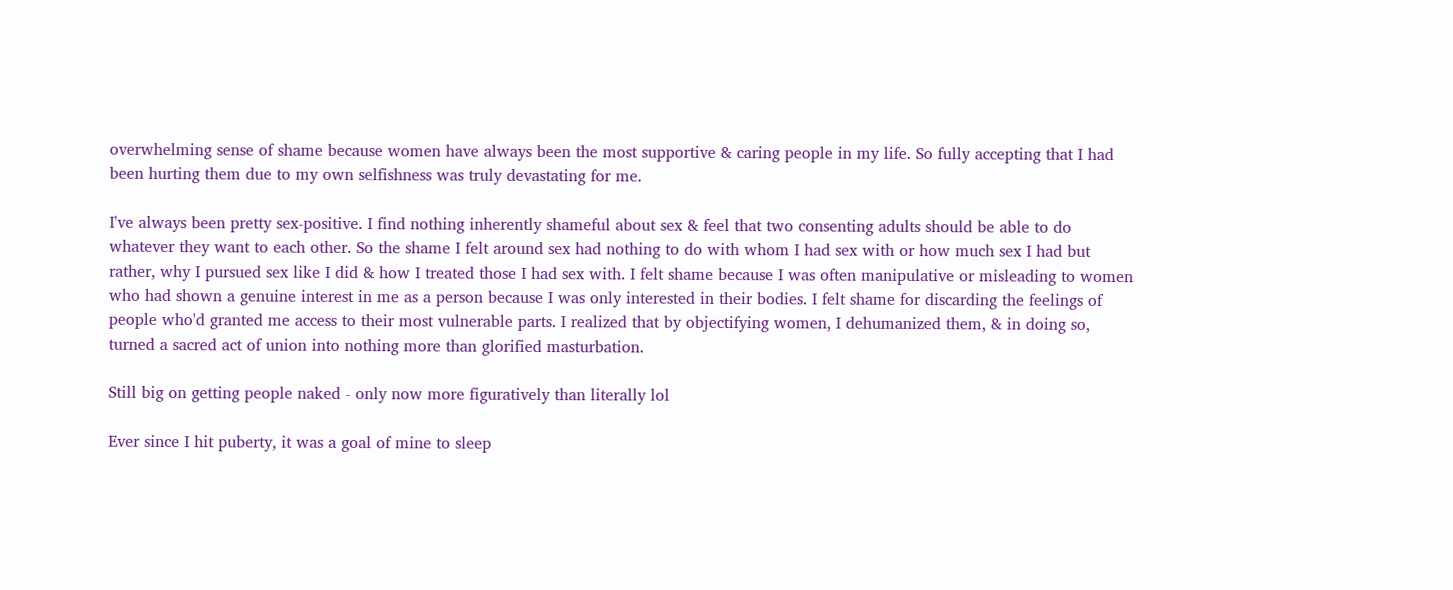overwhelming sense of shame because women have always been the most supportive & caring people in my life. So fully accepting that I had been hurting them due to my own selfishness was truly devastating for me.

I've always been pretty sex-positive. I find nothing inherently shameful about sex & feel that two consenting adults should be able to do whatever they want to each other. So the shame I felt around sex had nothing to do with whom I had sex with or how much sex I had but rather, why I pursued sex like I did & how I treated those I had sex with. I felt shame because I was often manipulative or misleading to women who had shown a genuine interest in me as a person because I was only interested in their bodies. I felt shame for discarding the feelings of people who'd granted me access to their most vulnerable parts. I realized that by objectifying women, I dehumanized them, & in doing so, turned a sacred act of union into nothing more than glorified masturbation.

Still big on getting people naked - only now more figuratively than literally lol

Ever since I hit puberty, it was a goal of mine to sleep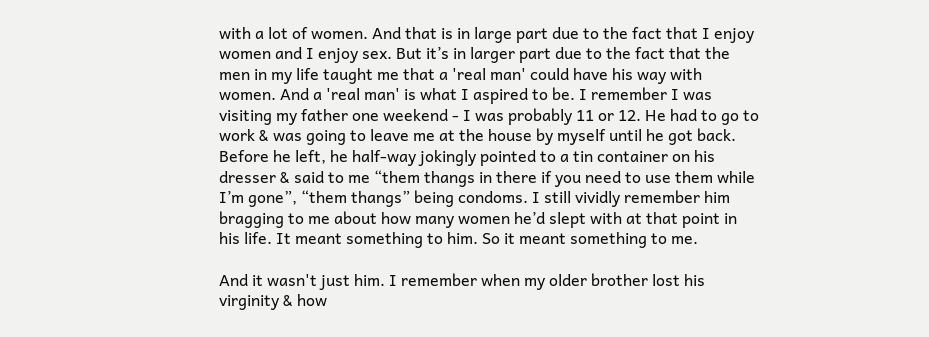with a lot of women. And that is in large part due to the fact that I enjoy women and I enjoy sex. But it’s in larger part due to the fact that the men in my life taught me that a 'real man' could have his way with women. And a 'real man' is what I aspired to be. I remember I was visiting my father one weekend - I was probably 11 or 12. He had to go to work & was going to leave me at the house by myself until he got back. Before he left, he half-way jokingly pointed to a tin container on his dresser & said to me “them thangs in there if you need to use them while I’m gone”, “them thangs” being condoms. I still vividly remember him bragging to me about how many women he’d slept with at that point in his life. It meant something to him. So it meant something to me.

And it wasn't just him. I remember when my older brother lost his virginity & how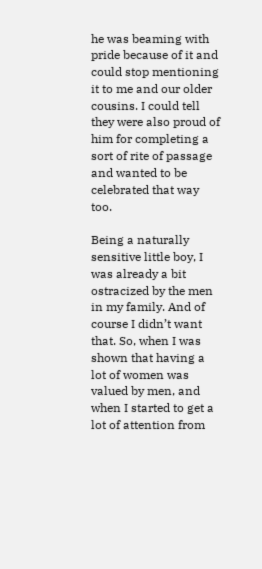he was beaming with pride because of it and could stop mentioning it to me and our older cousins. I could tell they were also proud of him for completing a sort of rite of passage and wanted to be celebrated that way too.

Being a naturally sensitive little boy, I was already a bit ostracized by the men in my family. And of course I didn’t want that. So, when I was shown that having a lot of women was valued by men, and when I started to get a lot of attention from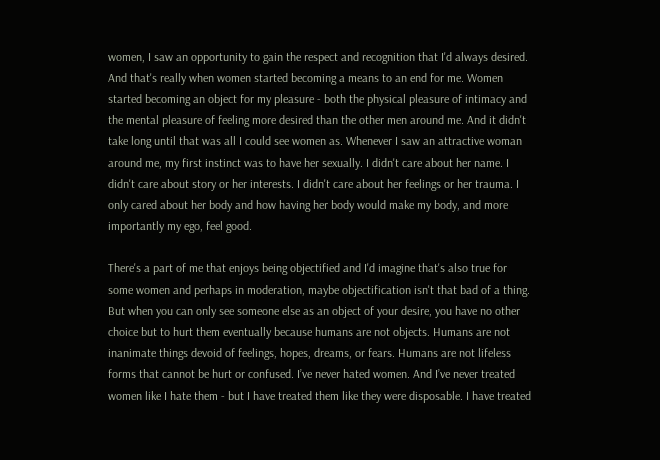women, I saw an opportunity to gain the respect and recognition that I'd always desired. And that's really when women started becoming a means to an end for me. Women started becoming an object for my pleasure - both the physical pleasure of intimacy and the mental pleasure of feeling more desired than the other men around me. And it didn't take long until that was all I could see women as. Whenever I saw an attractive woman around me, my first instinct was to have her sexually. I didn't care about her name. I didn't care about story or her interests. I didn't care about her feelings or her trauma. I only cared about her body and how having her body would make my body, and more importantly my ego, feel good.

There's a part of me that enjoys being objectified and I'd imagine that's also true for some women and perhaps in moderation, maybe objectification isn't that bad of a thing. But when you can only see someone else as an object of your desire, you have no other choice but to hurt them eventually because humans are not objects. Humans are not inanimate things devoid of feelings, hopes, dreams, or fears. Humans are not lifeless forms that cannot be hurt or confused. I’ve never hated women. And I’ve never treated women like I hate them - but I have treated them like they were disposable. I have treated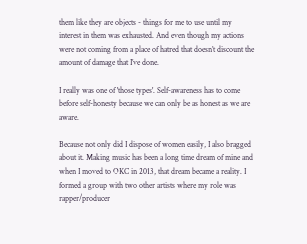them like they are objects - things for me to use until my interest in them was exhausted. And even though my actions were not coming from a place of hatred that doesn’t discount the amount of damage that I’ve done.

I really was one of 'those types'. Self-awareness has to come before self-honesty because we can only be as honest as we are aware.

Because not only did I dispose of women easily, I also bragged about it. Making music has been a long time dream of mine and when I moved to OKC in 2013, that dream became a reality. I formed a group with two other artists where my role was rapper/producer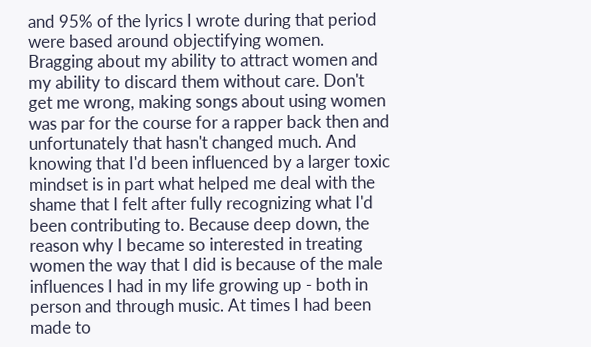and 95% of the lyrics I wrote during that period were based around objectifying women. Bragging about my ability to attract women and my ability to discard them without care. Don't get me wrong, making songs about using women was par for the course for a rapper back then and unfortunately that hasn't changed much. And knowing that I'd been influenced by a larger toxic mindset is in part what helped me deal with the shame that I felt after fully recognizing what I'd been contributing to. Because deep down, the reason why I became so interested in treating women the way that I did is because of the male influences I had in my life growing up - both in person and through music. At times I had been made to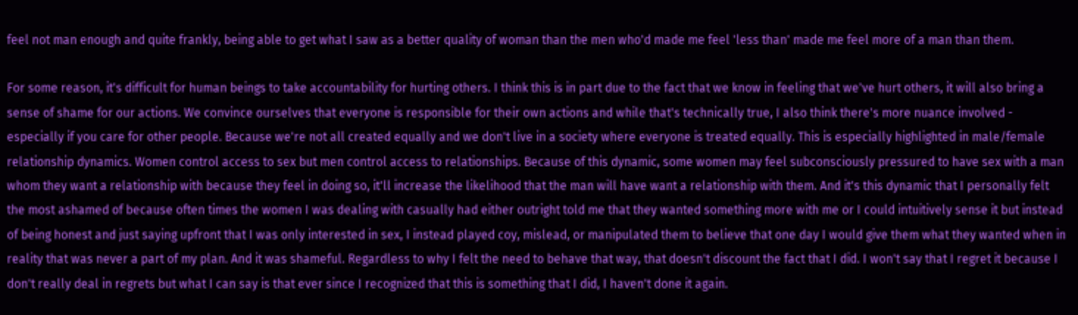feel not man enough and quite frankly, being able to get what I saw as a better quality of woman than the men who'd made me feel 'less than' made me feel more of a man than them.

For some reason, it's difficult for human beings to take accountability for hurting others. I think this is in part due to the fact that we know in feeling that we've hurt others, it will also bring a sense of shame for our actions. We convince ourselves that everyone is responsible for their own actions and while that's technically true, I also think there's more nuance involved - especially if you care for other people. Because we're not all created equally and we don't live in a society where everyone is treated equally. This is especially highlighted in male/female relationship dynamics. Women control access to sex but men control access to relationships. Because of this dynamic, some women may feel subconsciously pressured to have sex with a man whom they want a relationship with because they feel in doing so, it'll increase the likelihood that the man will have want a relationship with them. And it's this dynamic that I personally felt the most ashamed of because often times the women I was dealing with casually had either outright told me that they wanted something more with me or I could intuitively sense it but instead of being honest and just saying upfront that I was only interested in sex, I instead played coy, mislead, or manipulated them to believe that one day I would give them what they wanted when in reality that was never a part of my plan. And it was shameful. Regardless to why I felt the need to behave that way, that doesn't discount the fact that I did. I won't say that I regret it because I don't really deal in regrets but what I can say is that ever since I recognized that this is something that I did, I haven't done it again.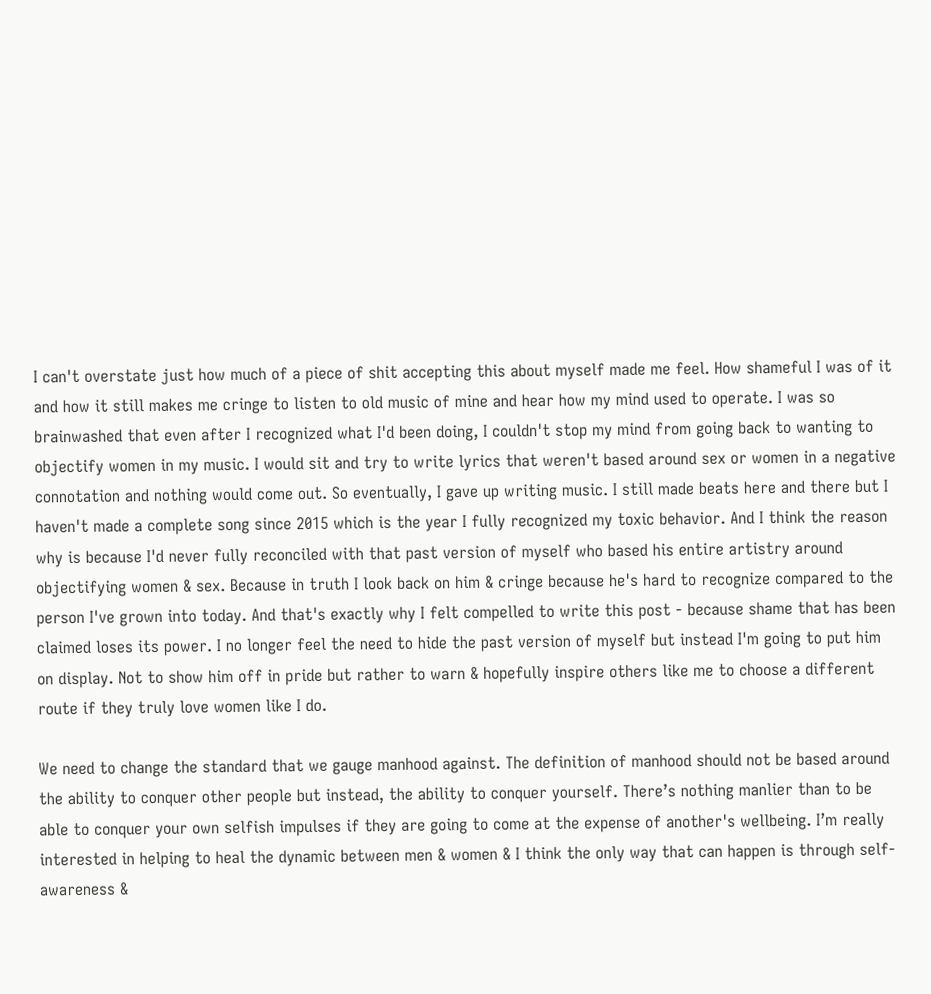I can't overstate just how much of a piece of shit accepting this about myself made me feel. How shameful I was of it and how it still makes me cringe to listen to old music of mine and hear how my mind used to operate. I was so brainwashed that even after I recognized what I'd been doing, I couldn't stop my mind from going back to wanting to objectify women in my music. I would sit and try to write lyrics that weren't based around sex or women in a negative connotation and nothing would come out. So eventually, I gave up writing music. I still made beats here and there but I haven't made a complete song since 2015 which is the year I fully recognized my toxic behavior. And I think the reason why is because I'd never fully reconciled with that past version of myself who based his entire artistry around objectifying women & sex. Because in truth I look back on him & cringe because he's hard to recognize compared to the person I've grown into today. And that's exactly why I felt compelled to write this post - because shame that has been claimed loses its power. I no longer feel the need to hide the past version of myself but instead I'm going to put him on display. Not to show him off in pride but rather to warn & hopefully inspire others like me to choose a different route if they truly love women like I do.

We need to change the standard that we gauge manhood against. The definition of manhood should not be based around the ability to conquer other people but instead, the ability to conquer yourself. There’s nothing manlier than to be able to conquer your own selfish impulses if they are going to come at the expense of another's wellbeing. I’m really interested in helping to heal the dynamic between men & women & I think the only way that can happen is through self-awareness &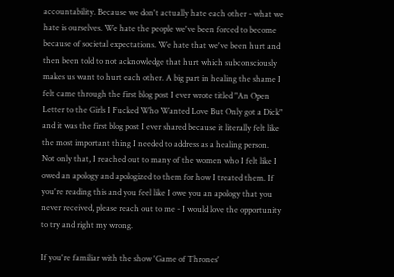accountability. Because we don't actually hate each other - what we hate is ourselves. We hate the people we've been forced to become because of societal expectations. We hate that we've been hurt and then been told to not acknowledge that hurt which subconsciously makes us want to hurt each other. A big part in healing the shame I felt came through the first blog post I ever wrote titled "An Open Letter to the Girls I Fucked Who Wanted Love But Only got a Dick" and it was the first blog post I ever shared because it literally felt like the most important thing I needed to address as a healing person. Not only that, I reached out to many of the women who I felt like I owed an apology and apologized to them for how I treated them. If you're reading this and you feel like I owe you an apology that you never received, please reach out to me - I would love the opportunity to try and right my wrong.

If you're familiar with the show 'Game of Thrones'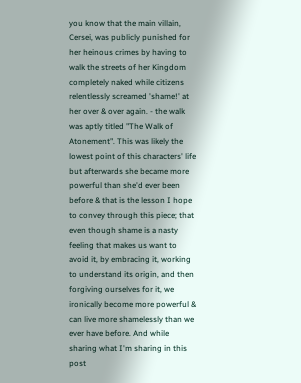you know that the main villain, Cersei, was publicly punished for her heinous crimes by having to walk the streets of her Kingdom completely naked while citizens relentlessly screamed 'shame!' at her over & over again. - the walk was aptly titled "The Walk of Atonement". This was likely the lowest point of this characters' life but afterwards she became more powerful than she'd ever been before & that is the lesson I hope to convey through this piece; that even though shame is a nasty feeling that makes us want to avoid it, by embracing it, working to understand its origin, and then forgiving ourselves for it, we ironically become more powerful & can live more shamelessly than we ever have before. And while sharing what I'm sharing in this post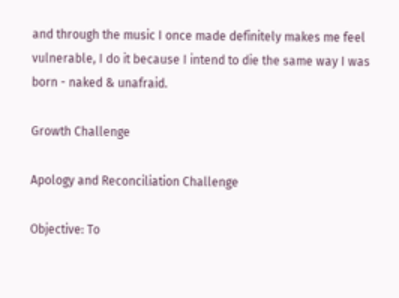and through the music I once made definitely makes me feel vulnerable, I do it because I intend to die the same way I was born - naked & unafraid.

Growth Challenge

Apology and Reconciliation Challenge

Objective: To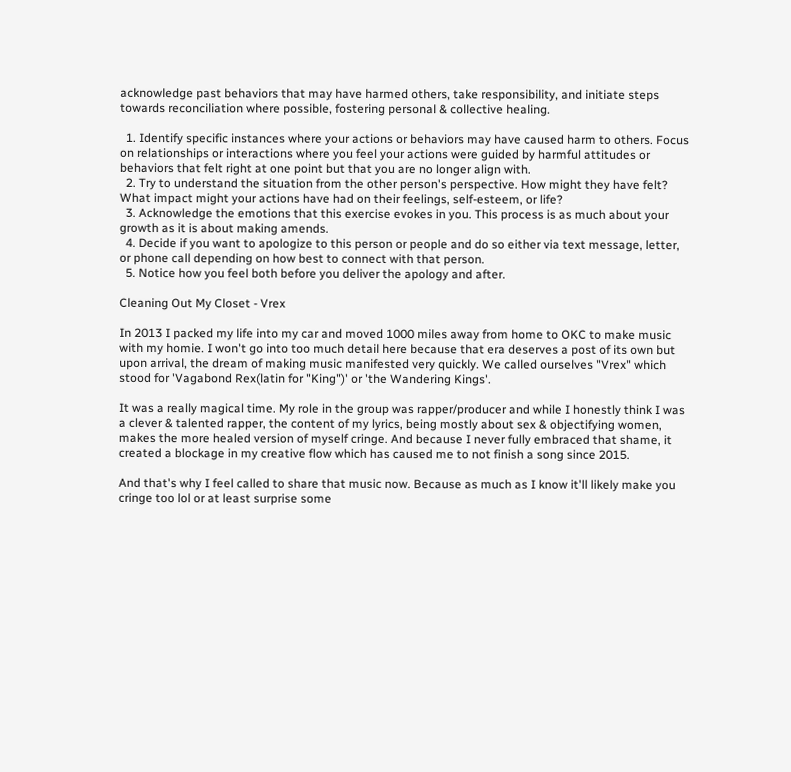acknowledge past behaviors that may have harmed others, take responsibility, and initiate steps towards reconciliation where possible, fostering personal & collective healing.

  1. Identify specific instances where your actions or behaviors may have caused harm to others. Focus on relationships or interactions where you feel your actions were guided by harmful attitudes or behaviors that felt right at one point but that you are no longer align with.
  2. Try to understand the situation from the other person's perspective. How might they have felt? What impact might your actions have had on their feelings, self-esteem, or life?
  3. Acknowledge the emotions that this exercise evokes in you. This process is as much about your growth as it is about making amends.
  4. Decide if you want to apologize to this person or people and do so either via text message, letter, or phone call depending on how best to connect with that person.
  5. Notice how you feel both before you deliver the apology and after.

Cleaning Out My Closet - Vrex

In 2013 I packed my life into my car and moved 1000 miles away from home to OKC to make music with my homie. I won't go into too much detail here because that era deserves a post of its own but upon arrival, the dream of making music manifested very quickly. We called ourselves "Vrex" which stood for 'Vagabond Rex(latin for "King")' or 'the Wandering Kings'.

It was a really magical time. My role in the group was rapper/producer and while I honestly think I was a clever & talented rapper, the content of my lyrics, being mostly about sex & objectifying women, makes the more healed version of myself cringe. And because I never fully embraced that shame, it created a blockage in my creative flow which has caused me to not finish a song since 2015.

And that's why I feel called to share that music now. Because as much as I know it'll likely make you cringe too lol or at least surprise some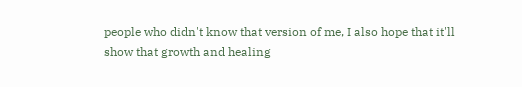people who didn't know that version of me, I also hope that it'll show that growth and healing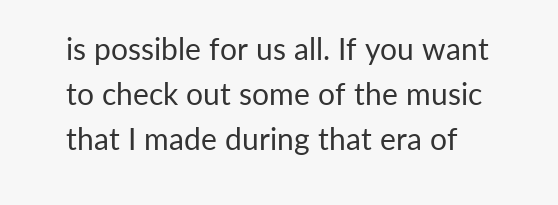is possible for us all. If you want to check out some of the music that I made during that era of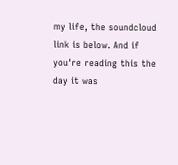my life, the soundcloud link is below. And if you're reading this the day it was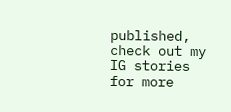published, check out my IG stories for more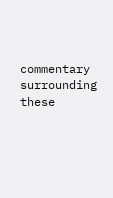commentary surrounding these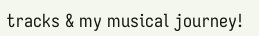tracks & my musical journey!